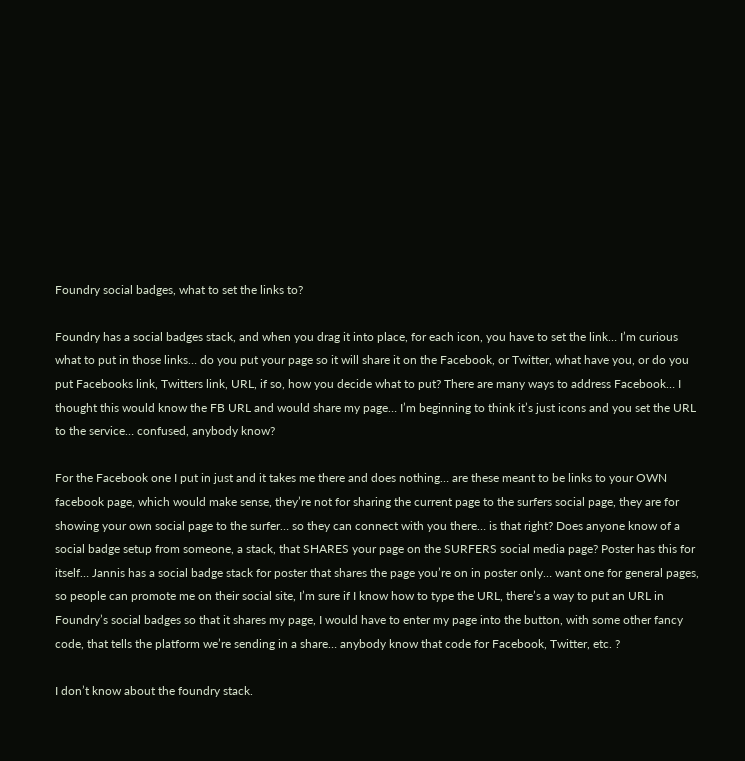Foundry social badges, what to set the links to?

Foundry has a social badges stack, and when you drag it into place, for each icon, you have to set the link… I’m curious what to put in those links… do you put your page so it will share it on the Facebook, or Twitter, what have you, or do you put Facebooks link, Twitters link, URL, if so, how you decide what to put? There are many ways to address Facebook… I thought this would know the FB URL and would share my page… I’m beginning to think it’s just icons and you set the URL to the service… confused, anybody know?

For the Facebook one I put in just and it takes me there and does nothing… are these meant to be links to your OWN facebook page, which would make sense, they’re not for sharing the current page to the surfers social page, they are for showing your own social page to the surfer… so they can connect with you there… is that right? Does anyone know of a social badge setup from someone, a stack, that SHARES your page on the SURFERS social media page? Poster has this for itself… Jannis has a social badge stack for poster that shares the page you’re on in poster only… want one for general pages, so people can promote me on their social site, I’m sure if I know how to type the URL, there’s a way to put an URL in Foundry’s social badges so that it shares my page, I would have to enter my page into the button, with some other fancy code, that tells the platform we’re sending in a share… anybody know that code for Facebook, Twitter, etc. ?

I don’t know about the foundry stack.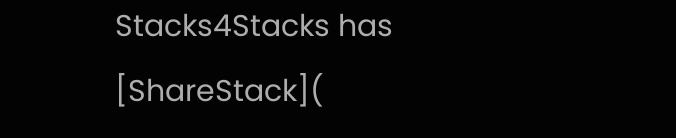Stacks4Stacks has [ShareStack](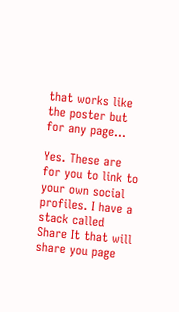that works like the poster but for any page…

Yes. These are for you to link to your own social profiles. I have a stack called Share It that will share you page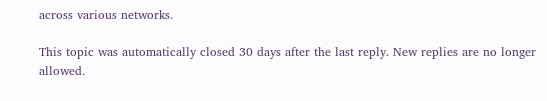across various networks.

This topic was automatically closed 30 days after the last reply. New replies are no longer allowed.